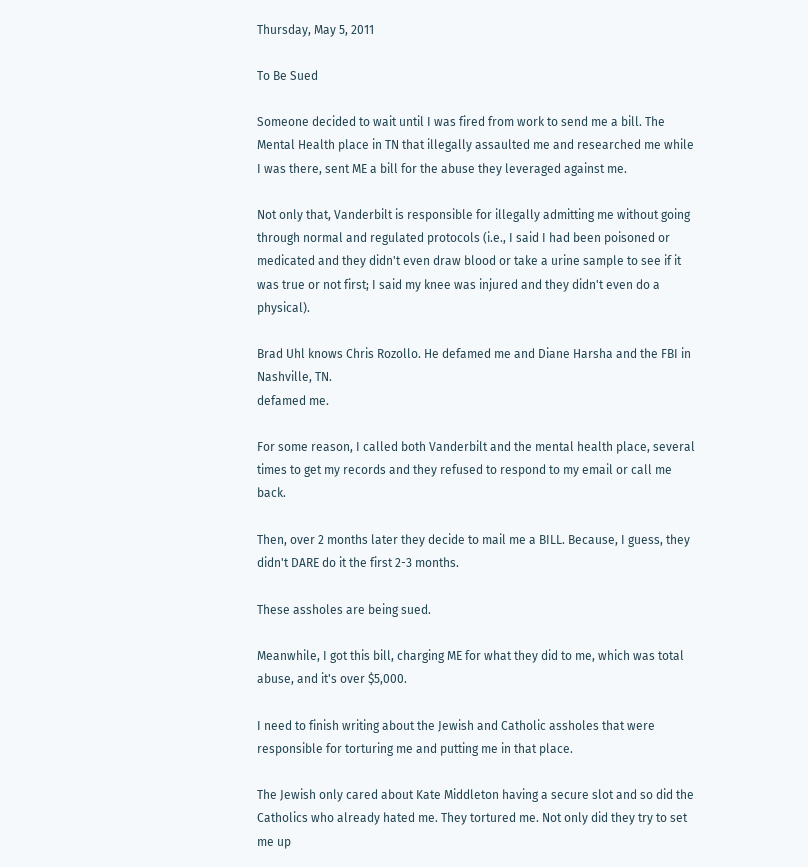Thursday, May 5, 2011

To Be Sued

Someone decided to wait until I was fired from work to send me a bill. The Mental Health place in TN that illegally assaulted me and researched me while I was there, sent ME a bill for the abuse they leveraged against me.

Not only that, Vanderbilt is responsible for illegally admitting me without going through normal and regulated protocols (i.e., I said I had been poisoned or medicated and they didn't even draw blood or take a urine sample to see if it was true or not first; I said my knee was injured and they didn't even do a physical).

Brad Uhl knows Chris Rozollo. He defamed me and Diane Harsha and the FBI in Nashville, TN.
defamed me.

For some reason, I called both Vanderbilt and the mental health place, several times to get my records and they refused to respond to my email or call me back.

Then, over 2 months later they decide to mail me a BILL. Because, I guess, they didn't DARE do it the first 2-3 months.

These assholes are being sued.

Meanwhile, I got this bill, charging ME for what they did to me, which was total abuse, and it's over $5,000.

I need to finish writing about the Jewish and Catholic assholes that were responsible for torturing me and putting me in that place.

The Jewish only cared about Kate Middleton having a secure slot and so did the Catholics who already hated me. They tortured me. Not only did they try to set me up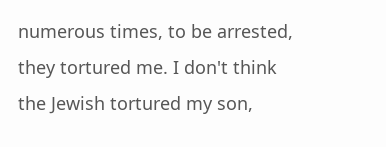numerous times, to be arrested, they tortured me. I don't think the Jewish tortured my son,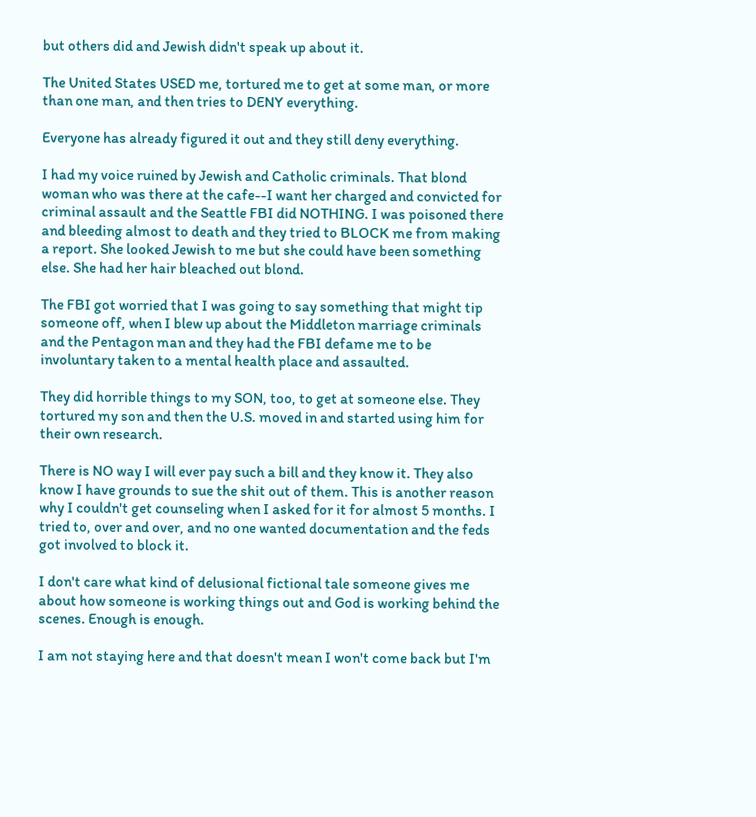but others did and Jewish didn't speak up about it.

The United States USED me, tortured me to get at some man, or more than one man, and then tries to DENY everything.

Everyone has already figured it out and they still deny everything.

I had my voice ruined by Jewish and Catholic criminals. That blond woman who was there at the cafe--I want her charged and convicted for criminal assault and the Seattle FBI did NOTHING. I was poisoned there and bleeding almost to death and they tried to BLOCK me from making a report. She looked Jewish to me but she could have been something else. She had her hair bleached out blond.

The FBI got worried that I was going to say something that might tip someone off, when I blew up about the Middleton marriage criminals and the Pentagon man and they had the FBI defame me to be involuntary taken to a mental health place and assaulted.

They did horrible things to my SON, too, to get at someone else. They tortured my son and then the U.S. moved in and started using him for their own research.

There is NO way I will ever pay such a bill and they know it. They also know I have grounds to sue the shit out of them. This is another reason why I couldn't get counseling when I asked for it for almost 5 months. I tried to, over and over, and no one wanted documentation and the feds got involved to block it.

I don't care what kind of delusional fictional tale someone gives me about how someone is working things out and God is working behind the scenes. Enough is enough.

I am not staying here and that doesn't mean I won't come back but I'm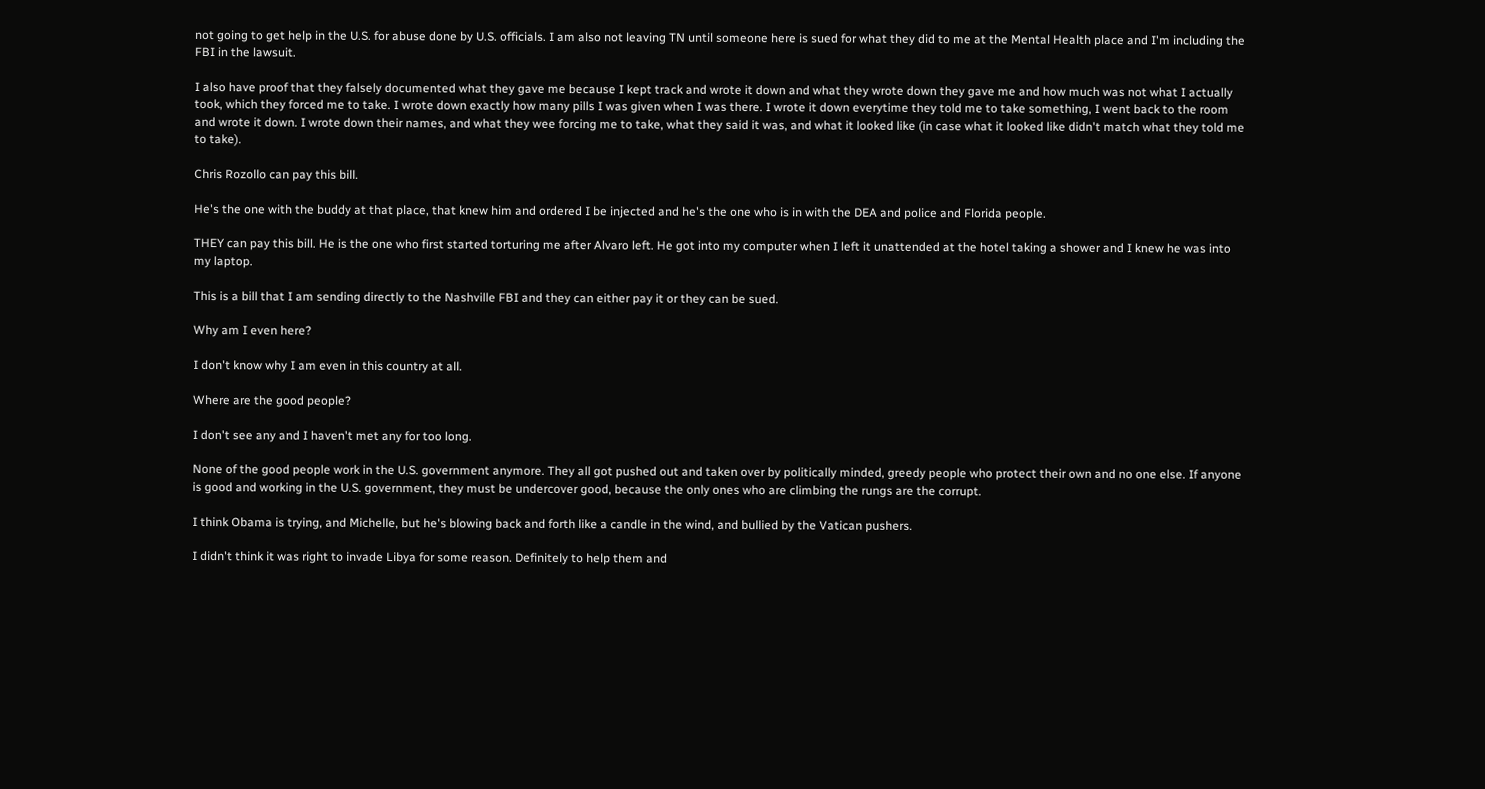not going to get help in the U.S. for abuse done by U.S. officials. I am also not leaving TN until someone here is sued for what they did to me at the Mental Health place and I'm including the FBI in the lawsuit.

I also have proof that they falsely documented what they gave me because I kept track and wrote it down and what they wrote down they gave me and how much was not what I actually took, which they forced me to take. I wrote down exactly how many pills I was given when I was there. I wrote it down everytime they told me to take something, I went back to the room and wrote it down. I wrote down their names, and what they wee forcing me to take, what they said it was, and what it looked like (in case what it looked like didn't match what they told me to take).

Chris Rozollo can pay this bill.

He's the one with the buddy at that place, that knew him and ordered I be injected and he's the one who is in with the DEA and police and Florida people.

THEY can pay this bill. He is the one who first started torturing me after Alvaro left. He got into my computer when I left it unattended at the hotel taking a shower and I knew he was into my laptop.

This is a bill that I am sending directly to the Nashville FBI and they can either pay it or they can be sued.

Why am I even here?

I don't know why I am even in this country at all.

Where are the good people?

I don't see any and I haven't met any for too long.

None of the good people work in the U.S. government anymore. They all got pushed out and taken over by politically minded, greedy people who protect their own and no one else. If anyone is good and working in the U.S. government, they must be undercover good, because the only ones who are climbing the rungs are the corrupt.

I think Obama is trying, and Michelle, but he's blowing back and forth like a candle in the wind, and bullied by the Vatican pushers.

I didn't think it was right to invade Libya for some reason. Definitely to help them and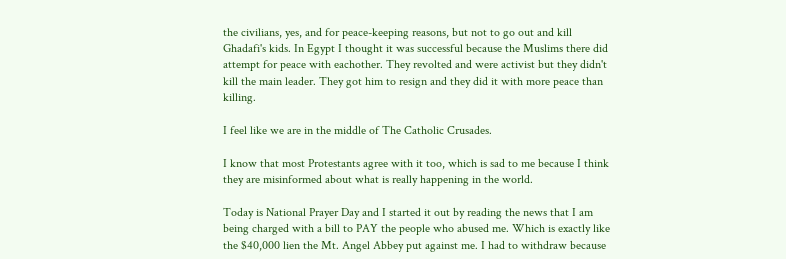the civilians, yes, and for peace-keeping reasons, but not to go out and kill Ghadafi's kids. In Egypt I thought it was successful because the Muslims there did attempt for peace with eachother. They revolted and were activist but they didn't kill the main leader. They got him to resign and they did it with more peace than killing.

I feel like we are in the middle of The Catholic Crusades.

I know that most Protestants agree with it too, which is sad to me because I think they are misinformed about what is really happening in the world.

Today is National Prayer Day and I started it out by reading the news that I am being charged with a bill to PAY the people who abused me. Which is exactly like the $40,000 lien the Mt. Angel Abbey put against me. I had to withdraw because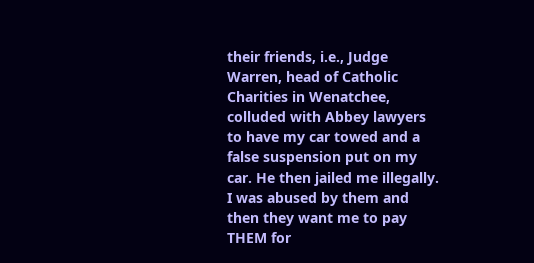their friends, i.e., Judge Warren, head of Catholic Charities in Wenatchee, colluded with Abbey lawyers to have my car towed and a false suspension put on my car. He then jailed me illegally. I was abused by them and then they want me to pay THEM for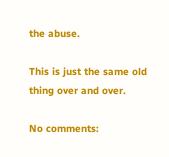the abuse.

This is just the same old thing over and over.

No comments: